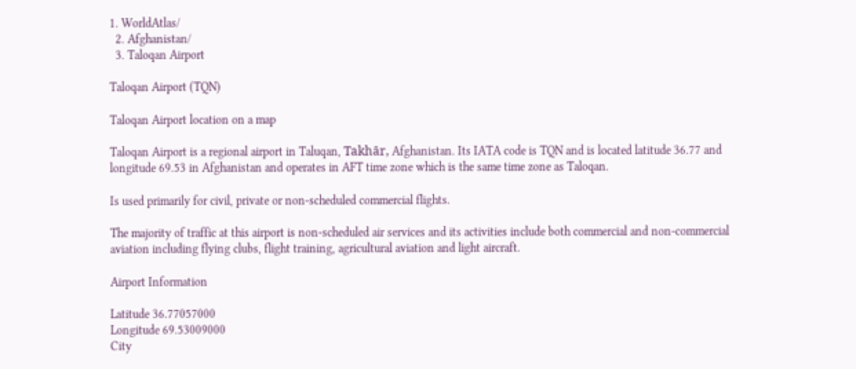1. WorldAtlas/
  2. Afghanistan/
  3. Taloqan Airport

Taloqan Airport (TQN)

Taloqan Airport location on a map

Taloqan Airport is a regional airport in Taluqan, Takhār, Afghanistan. Its IATA code is TQN and is located latitude 36.77 and longitude 69.53 in Afghanistan and operates in AFT time zone which is the same time zone as Taloqan.

Is used primarily for civil, private or non-scheduled commercial flights.

The majority of traffic at this airport is non-scheduled air services and its activities include both commercial and non-commercial aviation including flying clubs, flight training, agricultural aviation and light aircraft.

Airport Information

Latitude 36.77057000
Longitude 69.53009000
City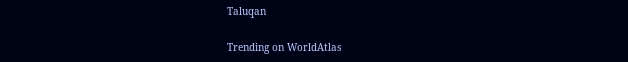Taluqan

Trending on WorldAtlas